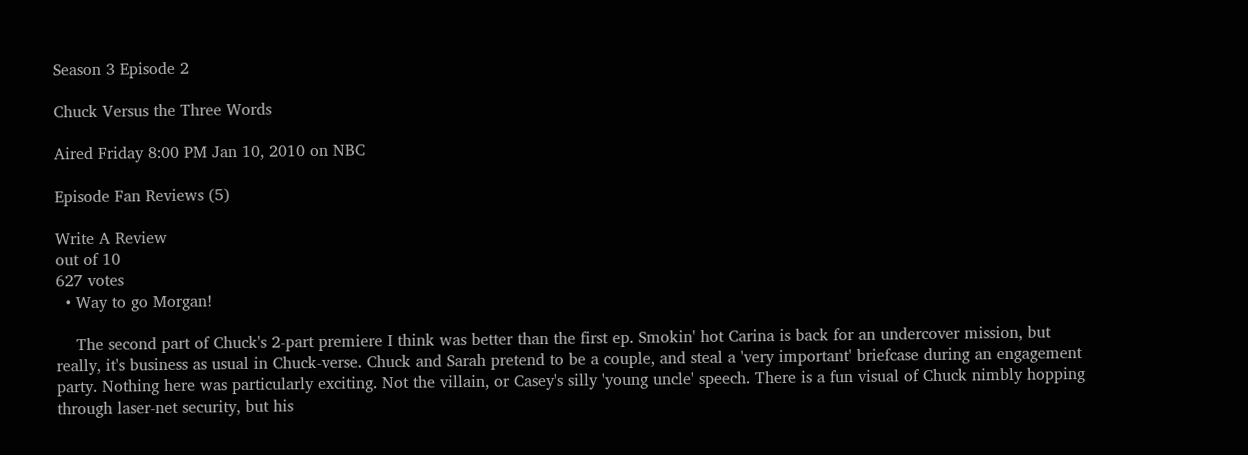Season 3 Episode 2

Chuck Versus the Three Words

Aired Friday 8:00 PM Jan 10, 2010 on NBC

Episode Fan Reviews (5)

Write A Review
out of 10
627 votes
  • Way to go Morgan!

    The second part of Chuck's 2-part premiere I think was better than the first ep. Smokin' hot Carina is back for an undercover mission, but really, it's business as usual in Chuck-verse. Chuck and Sarah pretend to be a couple, and steal a 'very important' briefcase during an engagement party. Nothing here was particularly exciting. Not the villain, or Casey's silly 'young uncle' speech. There is a fun visual of Chuck nimbly hopping through laser-net security, but his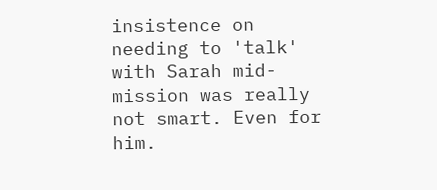insistence on needing to 'talk' with Sarah mid-mission was really not smart. Even for him.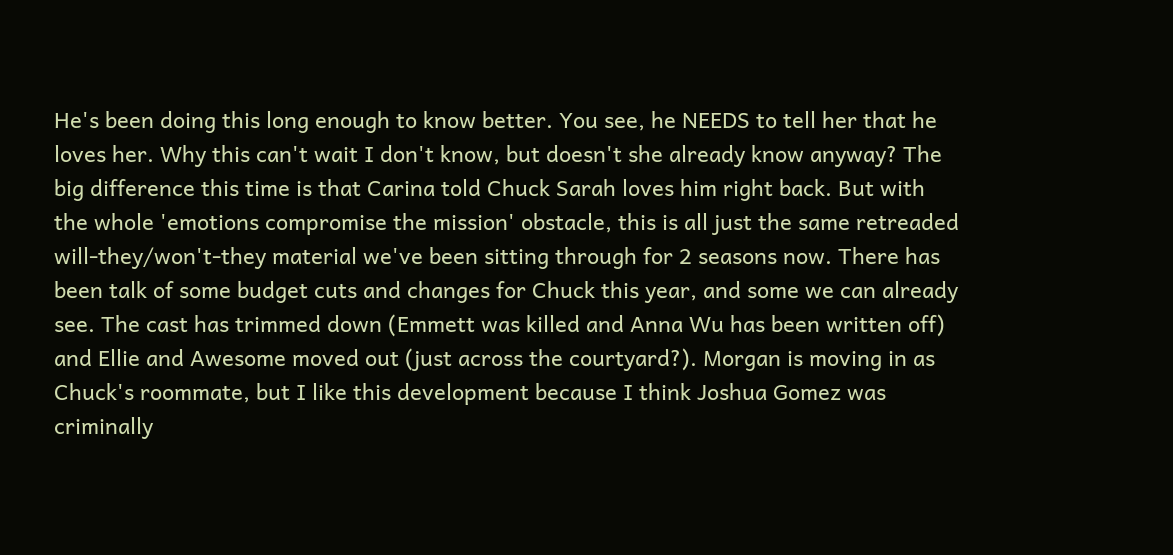He's been doing this long enough to know better. You see, he NEEDS to tell her that he loves her. Why this can't wait I don't know, but doesn't she already know anyway? The big difference this time is that Carina told Chuck Sarah loves him right back. But with the whole 'emotions compromise the mission' obstacle, this is all just the same retreaded will-they/won't-they material we've been sitting through for 2 seasons now. There has been talk of some budget cuts and changes for Chuck this year, and some we can already see. The cast has trimmed down (Emmett was killed and Anna Wu has been written off) and Ellie and Awesome moved out (just across the courtyard?). Morgan is moving in as Chuck's roommate, but I like this development because I think Joshua Gomez was criminally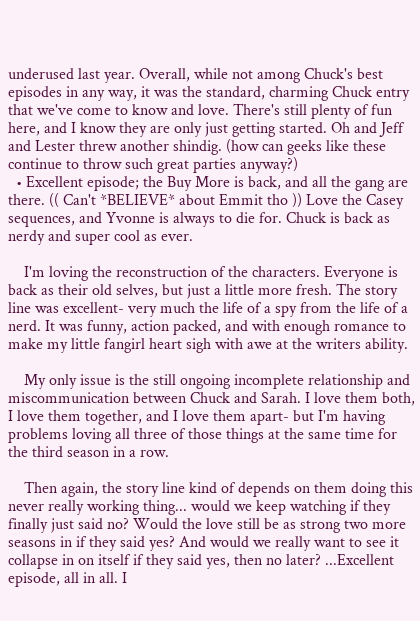underused last year. Overall, while not among Chuck's best episodes in any way, it was the standard, charming Chuck entry that we've come to know and love. There's still plenty of fun here, and I know they are only just getting started. Oh and Jeff and Lester threw another shindig. (how can geeks like these continue to throw such great parties anyway?)
  • Excellent episode; the Buy More is back, and all the gang are there. (( Can't *BELIEVE* about Emmit tho )) Love the Casey sequences, and Yvonne is always to die for. Chuck is back as nerdy and super cool as ever.

    I'm loving the reconstruction of the characters. Everyone is back as their old selves, but just a little more fresh. The story line was excellent- very much the life of a spy from the life of a nerd. It was funny, action packed, and with enough romance to make my little fangirl heart sigh with awe at the writers ability.

    My only issue is the still ongoing incomplete relationship and miscommunication between Chuck and Sarah. I love them both, I love them together, and I love them apart- but I'm having problems loving all three of those things at the same time for the third season in a row.

    Then again, the story line kind of depends on them doing this never really working thing... would we keep watching if they finally just said no? Would the love still be as strong two more seasons in if they said yes? And would we really want to see it collapse in on itself if they said yes, then no later? ...Excellent episode, all in all. I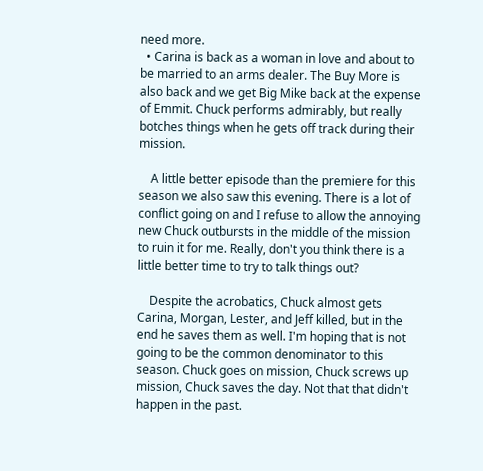need more.
  • Carina is back as a woman in love and about to be married to an arms dealer. The Buy More is also back and we get Big Mike back at the expense of Emmit. Chuck performs admirably, but really botches things when he gets off track during their mission.

    A little better episode than the premiere for this season we also saw this evening. There is a lot of conflict going on and I refuse to allow the annoying new Chuck outbursts in the middle of the mission to ruin it for me. Really, don't you think there is a little better time to try to talk things out?

    Despite the acrobatics, Chuck almost gets Carina, Morgan, Lester, and Jeff killed, but in the end he saves them as well. I'm hoping that is not going to be the common denominator to this season. Chuck goes on mission, Chuck screws up mission, Chuck saves the day. Not that that didn't happen in the past.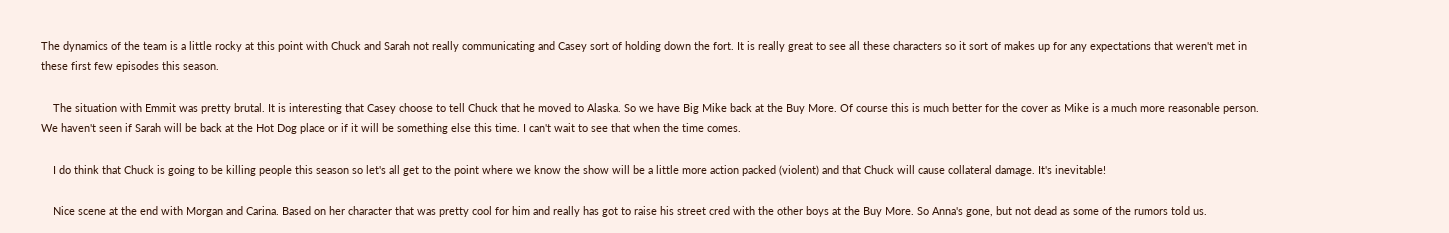The dynamics of the team is a little rocky at this point with Chuck and Sarah not really communicating and Casey sort of holding down the fort. It is really great to see all these characters so it sort of makes up for any expectations that weren't met in these first few episodes this season.

    The situation with Emmit was pretty brutal. It is interesting that Casey choose to tell Chuck that he moved to Alaska. So we have Big Mike back at the Buy More. Of course this is much better for the cover as Mike is a much more reasonable person. We haven't seen if Sarah will be back at the Hot Dog place or if it will be something else this time. I can't wait to see that when the time comes.

    I do think that Chuck is going to be killing people this season so let's all get to the point where we know the show will be a little more action packed (violent) and that Chuck will cause collateral damage. It's inevitable!

    Nice scene at the end with Morgan and Carina. Based on her character that was pretty cool for him and really has got to raise his street cred with the other boys at the Buy More. So Anna's gone, but not dead as some of the rumors told us.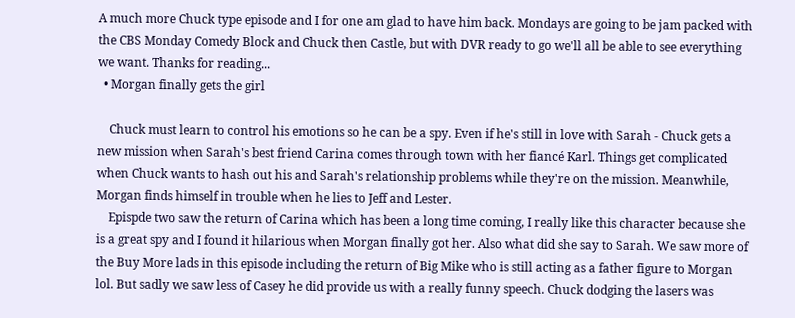A much more Chuck type episode and I for one am glad to have him back. Mondays are going to be jam packed with the CBS Monday Comedy Block and Chuck then Castle, but with DVR ready to go we'll all be able to see everything we want. Thanks for reading...
  • Morgan finally gets the girl

    Chuck must learn to control his emotions so he can be a spy. Even if he's still in love with Sarah - Chuck gets a new mission when Sarah's best friend Carina comes through town with her fiancé Karl. Things get complicated when Chuck wants to hash out his and Sarah's relationship problems while they're on the mission. Meanwhile, Morgan finds himself in trouble when he lies to Jeff and Lester.
    Epispde two saw the return of Carina which has been a long time coming, I really like this character because she is a great spy and I found it hilarious when Morgan finally got her. Also what did she say to Sarah. We saw more of the Buy More lads in this episode including the return of Big Mike who is still acting as a father figure to Morgan lol. But sadly we saw less of Casey he did provide us with a really funny speech. Chuck dodging the lasers was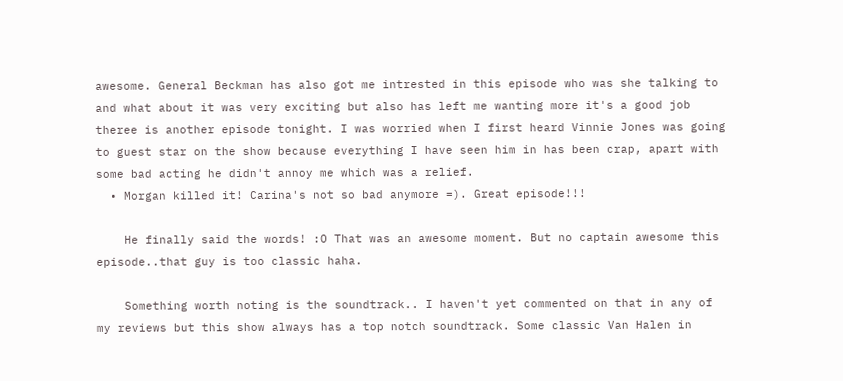awesome. General Beckman has also got me intrested in this episode who was she talking to and what about it was very exciting but also has left me wanting more it's a good job theree is another episode tonight. I was worried when I first heard Vinnie Jones was going to guest star on the show because everything I have seen him in has been crap, apart with some bad acting he didn't annoy me which was a relief.
  • Morgan killed it! Carina's not so bad anymore =). Great episode!!!

    He finally said the words! :O That was an awesome moment. But no captain awesome this episode..that guy is too classic haha.

    Something worth noting is the soundtrack.. I haven't yet commented on that in any of my reviews but this show always has a top notch soundtrack. Some classic Van Halen in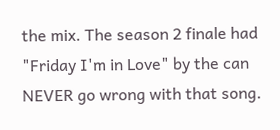the mix. The season 2 finale had "Friday I'm in Love" by the can NEVER go wrong with that song.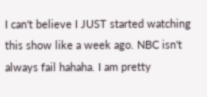I can't believe I JUST started watching this show like a week ago. NBC isn't always fail hahaha. I am pretty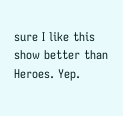sure I like this show better than Heroes. Yep.